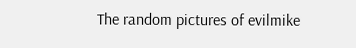The random pictures of evilmike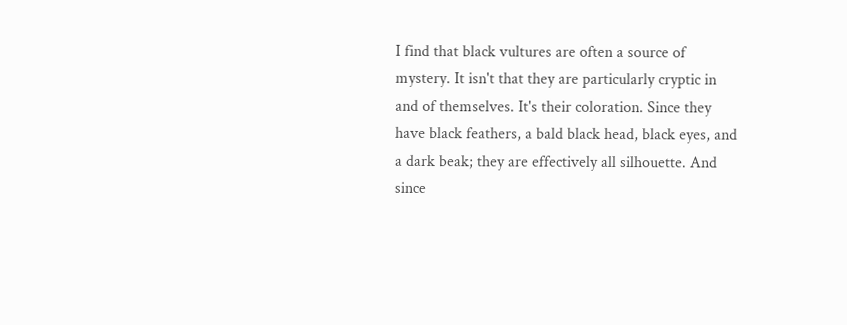I find that black vultures are often a source of mystery. It isn't that they are particularly cryptic in and of themselves. It's their coloration. Since they have black feathers, a bald black head, black eyes, and a dark beak; they are effectively all silhouette. And since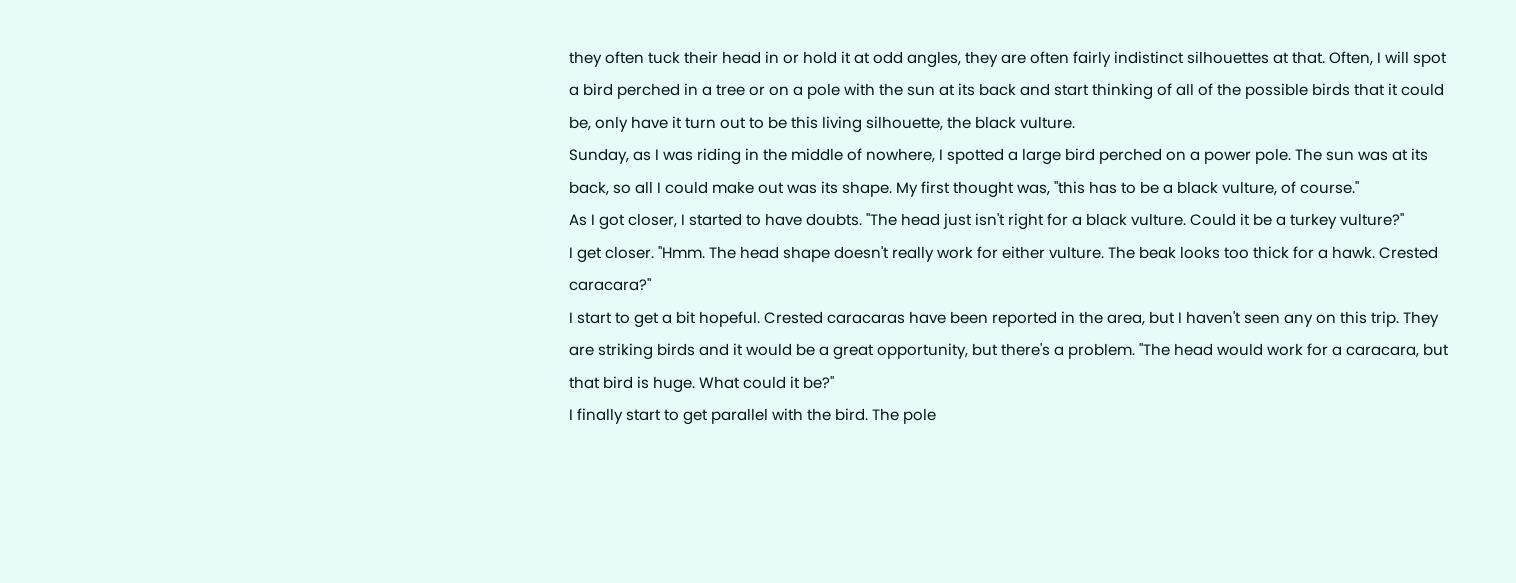they often tuck their head in or hold it at odd angles, they are often fairly indistinct silhouettes at that. Often, I will spot a bird perched in a tree or on a pole with the sun at its back and start thinking of all of the possible birds that it could be, only have it turn out to be this living silhouette, the black vulture.
Sunday, as I was riding in the middle of nowhere, I spotted a large bird perched on a power pole. The sun was at its back, so all I could make out was its shape. My first thought was, "this has to be a black vulture, of course."
As I got closer, I started to have doubts. "The head just isn't right for a black vulture. Could it be a turkey vulture?"
I get closer. "Hmm. The head shape doesn't really work for either vulture. The beak looks too thick for a hawk. Crested caracara?"
I start to get a bit hopeful. Crested caracaras have been reported in the area, but I haven't seen any on this trip. They are striking birds and it would be a great opportunity, but there's a problem. "The head would work for a caracara, but that bird is huge. What could it be?"
I finally start to get parallel with the bird. The pole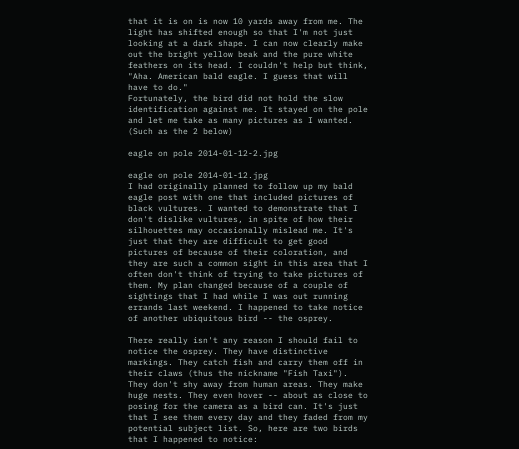that it is on is now 10 yards away from me. The light has shifted enough so that I'm not just looking at a dark shape. I can now clearly make out the bright yellow beak and the pure white feathers on its head. I couldn't help but think, "Aha. American bald eagle. I guess that will have to do."
Fortunately, the bird did not hold the slow identification against me. It stayed on the pole and let me take as many pictures as I wanted. (Such as the 2 below)

eagle on pole 2014-01-12-2.jpg

eagle on pole 2014-01-12.jpg
I had originally planned to follow up my bald eagle post with one that included pictures of black vultures. I wanted to demonstrate that I don't dislike vultures, in spite of how their silhouettes may occasionally mislead me. It's just that they are difficult to get good pictures of because of their coloration, and they are such a common sight in this area that I often don't think of trying to take pictures of them. My plan changed because of a couple of sightings that I had while I was out running errands last weekend. I happened to take notice of another ubiquitous bird -- the osprey.

There really isn't any reason I should fail to notice the osprey. They have distinctive markings. They catch fish and carry them off in their claws (thus the nickname "Fish Taxi"). They don't shy away from human areas. They make huge nests. They even hover -- about as close to posing for the camera as a bird can. It's just that I see them every day and they faded from my potential subject list. So, here are two birds that I happened to notice: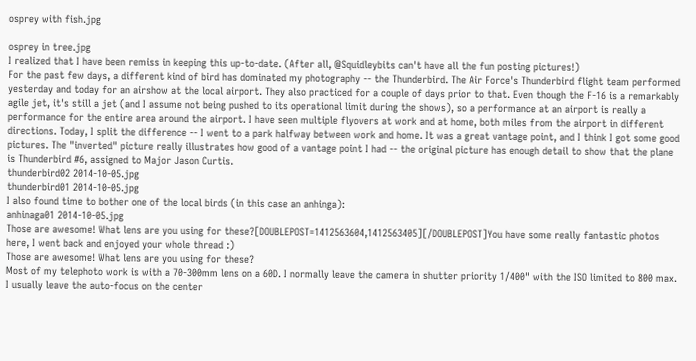osprey with fish.jpg

osprey in tree.jpg
I realized that I have been remiss in keeping this up-to-date. (After all, @Squidleybits can't have all the fun posting pictures!)
For the past few days, a different kind of bird has dominated my photography -- the Thunderbird. The Air Force's Thunderbird flight team performed yesterday and today for an airshow at the local airport. They also practiced for a couple of days prior to that. Even though the F-16 is a remarkably agile jet, it's still a jet (and I assume not being pushed to its operational limit during the shows), so a performance at an airport is really a performance for the entire area around the airport. I have seen multiple flyovers at work and at home, both miles from the airport in different directions. Today, I split the difference -- I went to a park halfway between work and home. It was a great vantage point, and I think I got some good pictures. The "inverted" picture really illustrates how good of a vantage point I had -- the original picture has enough detail to show that the plane is Thunderbird #6, assigned to Major Jason Curtis.
thunderbird02 2014-10-05.jpg
thunderbird01 2014-10-05.jpg
I also found time to bother one of the local birds (in this case an anhinga):
anhinaga01 2014-10-05.jpg
Those are awesome! What lens are you using for these?[DOUBLEPOST=1412563604,1412563405][/DOUBLEPOST]You have some really fantastic photos here, I went back and enjoyed your whole thread :)
Those are awesome! What lens are you using for these?
Most of my telephoto work is with a 70-300mm lens on a 60D. I normally leave the camera in shutter priority 1/400" with the ISO limited to 800 max. I usually leave the auto-focus on the center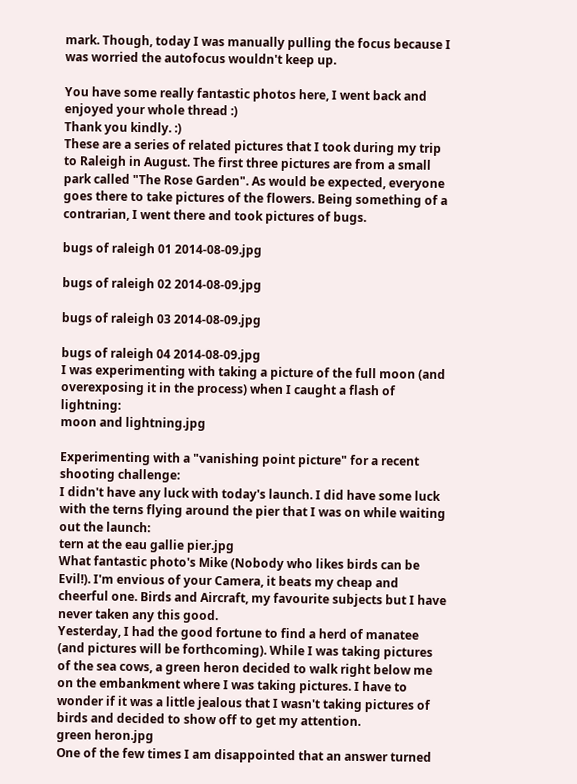mark. Though, today I was manually pulling the focus because I was worried the autofocus wouldn't keep up.

You have some really fantastic photos here, I went back and enjoyed your whole thread :)
Thank you kindly. :)
These are a series of related pictures that I took during my trip to Raleigh in August. The first three pictures are from a small park called "The Rose Garden". As would be expected, everyone goes there to take pictures of the flowers. Being something of a contrarian, I went there and took pictures of bugs.

bugs of raleigh 01 2014-08-09.jpg

bugs of raleigh 02 2014-08-09.jpg

bugs of raleigh 03 2014-08-09.jpg

bugs of raleigh 04 2014-08-09.jpg
I was experimenting with taking a picture of the full moon (and overexposing it in the process) when I caught a flash of lightning:
moon and lightning.jpg

Experimenting with a "vanishing point picture" for a recent shooting challenge:
I didn't have any luck with today's launch. I did have some luck with the terns flying around the pier that I was on while waiting out the launch:
tern at the eau gallie pier.jpg
What fantastic photo's Mike (Nobody who likes birds can be Evil!). I'm envious of your Camera, it beats my cheap and cheerful one. Birds and Aircraft, my favourite subjects but I have never taken any this good.
Yesterday, I had the good fortune to find a herd of manatee (and pictures will be forthcoming). While I was taking pictures of the sea cows, a green heron decided to walk right below me on the embankment where I was taking pictures. I have to wonder if it was a little jealous that I wasn't taking pictures of birds and decided to show off to get my attention.
green heron.jpg
One of the few times I am disappointed that an answer turned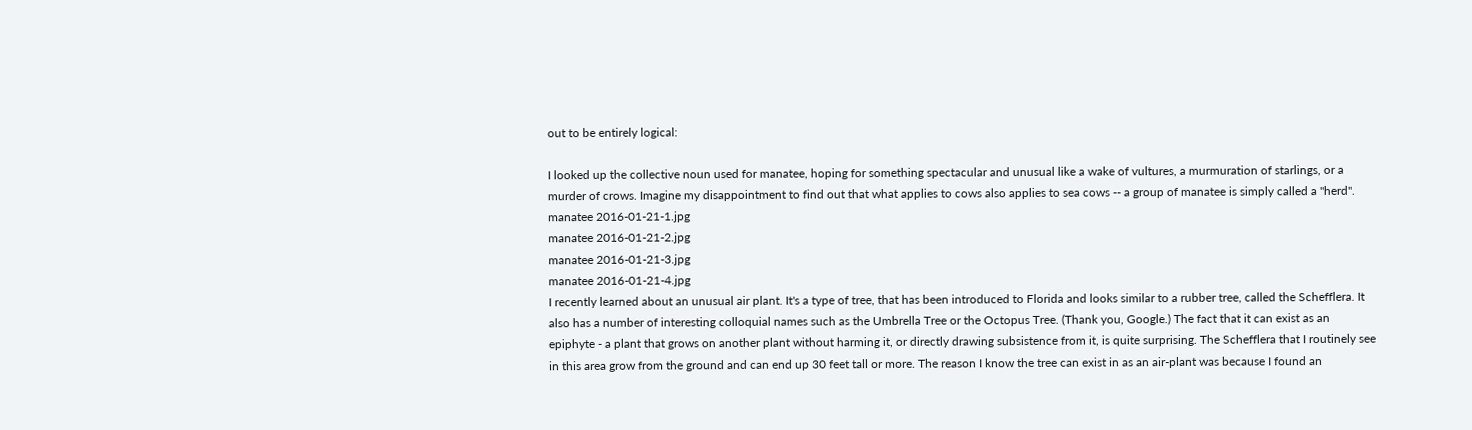out to be entirely logical:

I looked up the collective noun used for manatee, hoping for something spectacular and unusual like a wake of vultures, a murmuration of starlings, or a murder of crows. Imagine my disappointment to find out that what applies to cows also applies to sea cows -- a group of manatee is simply called a "herd".
manatee 2016-01-21-1.jpg
manatee 2016-01-21-2.jpg
manatee 2016-01-21-3.jpg
manatee 2016-01-21-4.jpg
I recently learned about an unusual air plant. It's a type of tree, that has been introduced to Florida and looks similar to a rubber tree, called the Schefflera. It also has a number of interesting colloquial names such as the Umbrella Tree or the Octopus Tree. (Thank you, Google.) The fact that it can exist as an epiphyte - a plant that grows on another plant without harming it, or directly drawing subsistence from it, is quite surprising. The Schefflera that I routinely see in this area grow from the ground and can end up 30 feet tall or more. The reason I know the tree can exist in as an air-plant was because I found an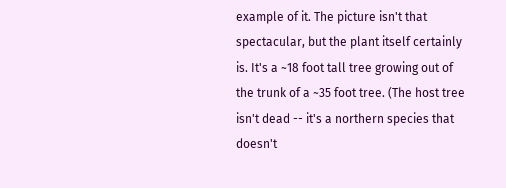example of it. The picture isn't that spectacular, but the plant itself certainly is. It's a ~18 foot tall tree growing out of the trunk of a ~35 foot tree. (The host tree isn't dead -- it's a northern species that doesn't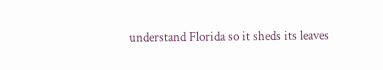understand Florida so it sheds its leaves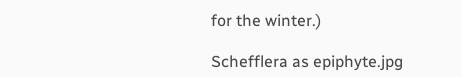for the winter.)

Schefflera as epiphyte.jpg